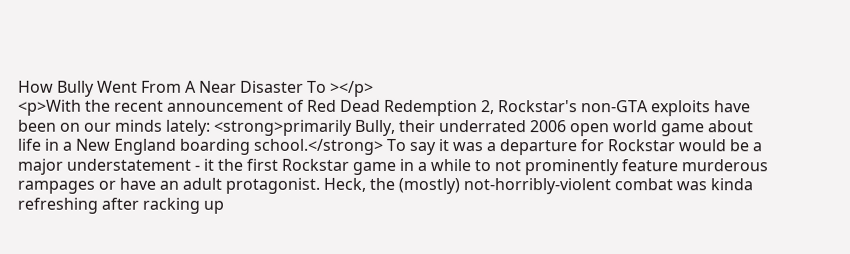How Bully Went From A Near Disaster To ></p>
<p>With the recent announcement of Red Dead Redemption 2, Rockstar's non-GTA exploits have been on our minds lately: <strong>primarily Bully, their underrated 2006 open world game about life in a New England boarding school.</strong> To say it was a departure for Rockstar would be a major understatement - it the first Rockstar game in a while to not prominently feature murderous rampages or have an adult protagonist. Heck, the (mostly) not-horribly-violent combat was kinda refreshing after racking up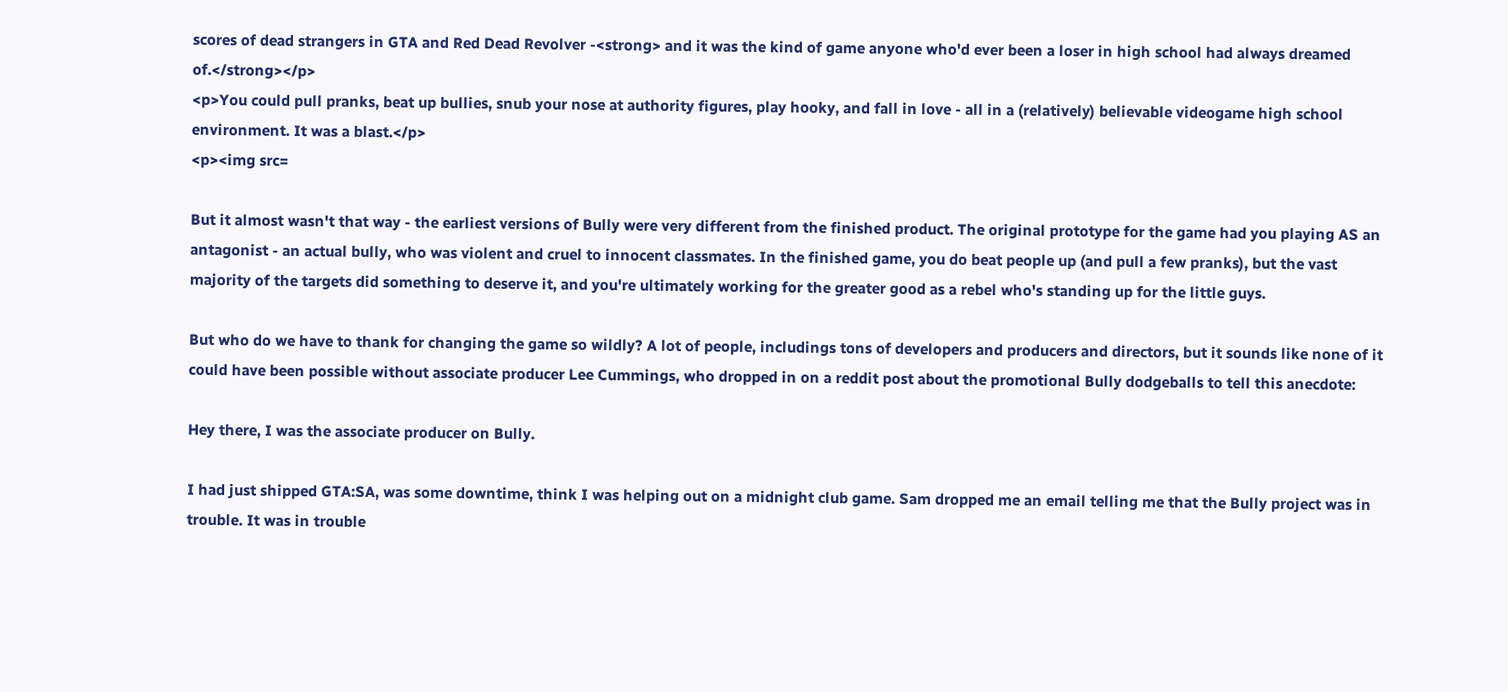scores of dead strangers in GTA and Red Dead Revolver -<strong> and it was the kind of game anyone who'd ever been a loser in high school had always dreamed of.</strong></p>
<p>You could pull pranks, beat up bullies, snub your nose at authority figures, play hooky, and fall in love - all in a (relatively) believable videogame high school environment. It was a blast.</p>
<p><img src=

But it almost wasn't that way - the earliest versions of Bully were very different from the finished product. The original prototype for the game had you playing AS an antagonist - an actual bully, who was violent and cruel to innocent classmates. In the finished game, you do beat people up (and pull a few pranks), but the vast majority of the targets did something to deserve it, and you're ultimately working for the greater good as a rebel who's standing up for the little guys.

But who do we have to thank for changing the game so wildly? A lot of people, includings tons of developers and producers and directors, but it sounds like none of it could have been possible without associate producer Lee Cummings, who dropped in on a reddit post about the promotional Bully dodgeballs to tell this anecdote:

Hey there, I was the associate producer on Bully.

I had just shipped GTA:SA, was some downtime, think I was helping out on a midnight club game. Sam dropped me an email telling me that the Bully project was in trouble. It was in trouble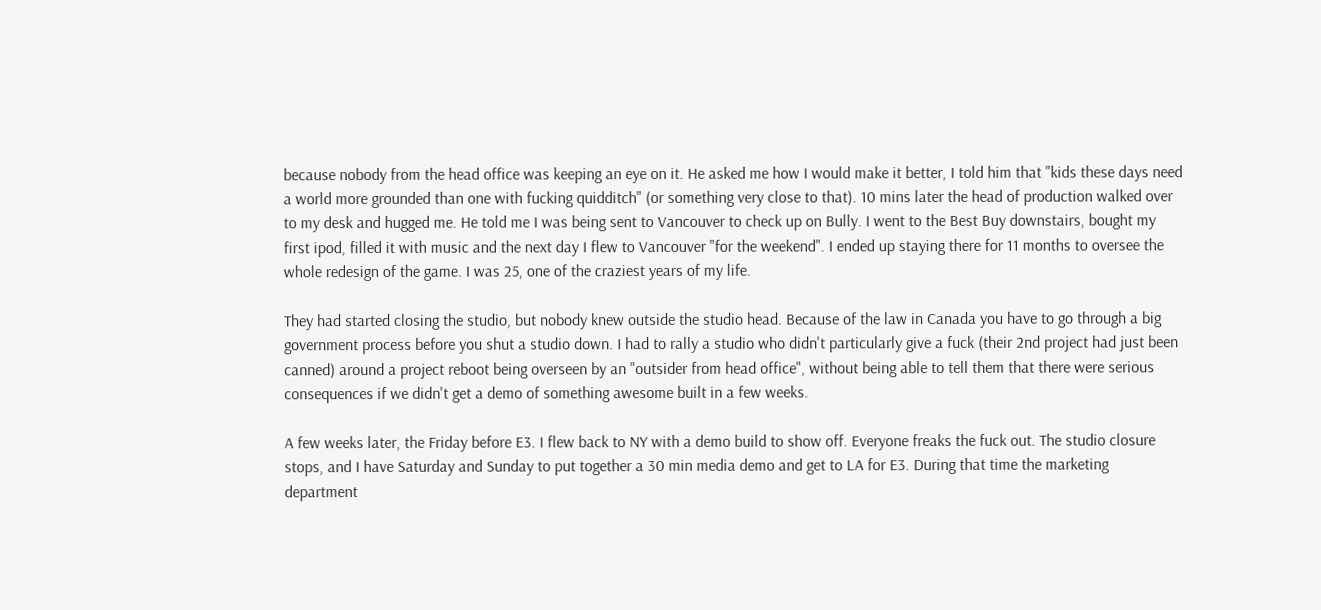because nobody from the head office was keeping an eye on it. He asked me how I would make it better, I told him that "kids these days need a world more grounded than one with fucking quidditch" (or something very close to that). 10 mins later the head of production walked over to my desk and hugged me. He told me I was being sent to Vancouver to check up on Bully. I went to the Best Buy downstairs, bought my first ipod, filled it with music and the next day I flew to Vancouver "for the weekend". I ended up staying there for 11 months to oversee the whole redesign of the game. I was 25, one of the craziest years of my life.

They had started closing the studio, but nobody knew outside the studio head. Because of the law in Canada you have to go through a big government process before you shut a studio down. I had to rally a studio who didn't particularly give a fuck (their 2nd project had just been canned) around a project reboot being overseen by an "outsider from head office", without being able to tell them that there were serious consequences if we didn't get a demo of something awesome built in a few weeks.

A few weeks later, the Friday before E3. I flew back to NY with a demo build to show off. Everyone freaks the fuck out. The studio closure stops, and I have Saturday and Sunday to put together a 30 min media demo and get to LA for E3. During that time the marketing department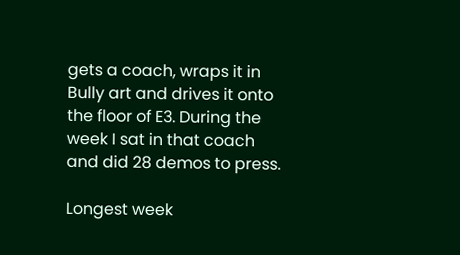gets a coach, wraps it in Bully art and drives it onto the floor of E3. During the week I sat in that coach and did 28 demos to press.

Longest week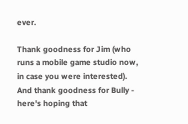ever.

Thank goodness for Jim (who runs a mobile game studio now, in case you were interested). And thank goodness for Bully - here's hoping that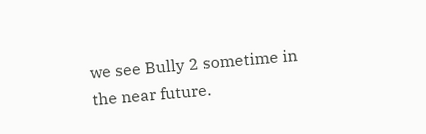we see Bully 2 sometime in the near future.